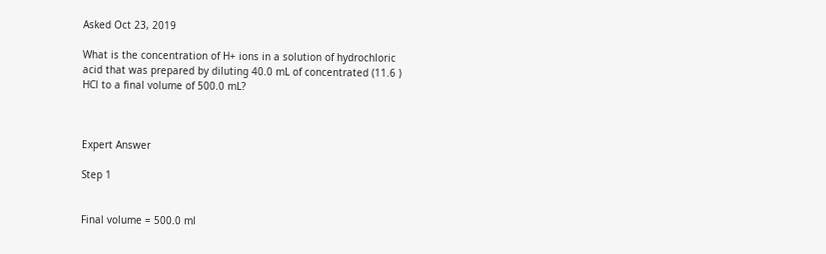Asked Oct 23, 2019

What is the concentration of H+ ions in a solution of hydrochloric acid that was prepared by diluting 40.0 mL of concentrated (11.6 ) HCl to a final volume of 500.0 mL?



Expert Answer

Step 1


Final volume = 500.0 ml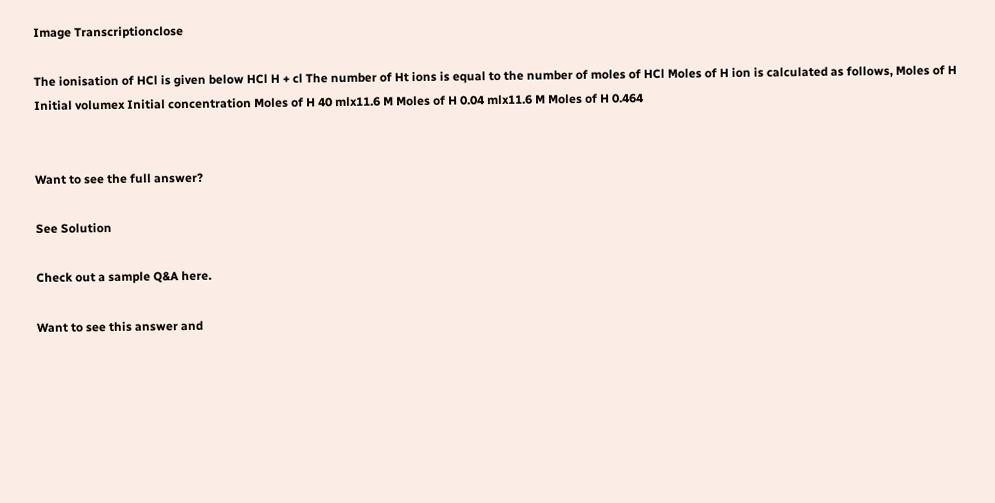Image Transcriptionclose

The ionisation of HCl is given below HCl H + cl The number of Ht ions is equal to the number of moles of HCl Moles of H ion is calculated as follows, Moles of H Initial volumex Initial concentration Moles of H 40 mlx11.6 M Moles of H 0.04 mlx11.6 M Moles of H 0.464


Want to see the full answer?

See Solution

Check out a sample Q&A here.

Want to see this answer and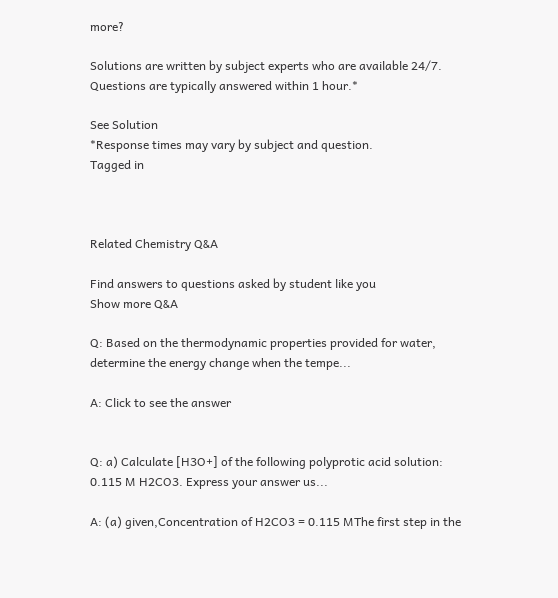more?

Solutions are written by subject experts who are available 24/7. Questions are typically answered within 1 hour.*

See Solution
*Response times may vary by subject and question.
Tagged in



Related Chemistry Q&A

Find answers to questions asked by student like you
Show more Q&A

Q: Based on the thermodynamic properties provided for water, determine the energy change when the tempe...

A: Click to see the answer


Q: a) Calculate [H3O+] of the following polyprotic acid solution: 0.115 M H2CO3. Express your answer us...

A: (a) given,Concentration of H2CO3 = 0.115 MThe first step in the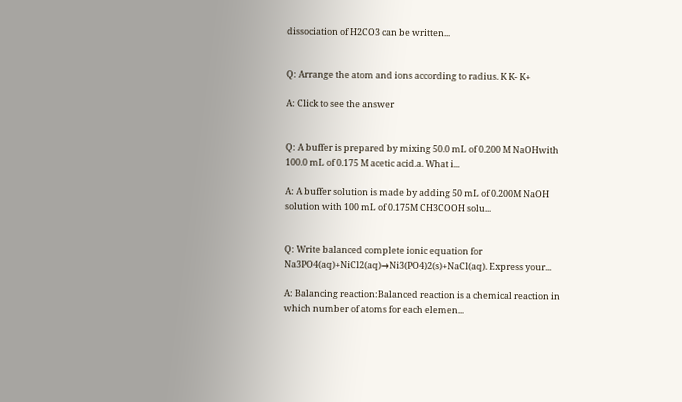dissociation of H2CO3 can be written...


Q: Arrange the atom and ions according to radius. K K- K+

A: Click to see the answer


Q: A buffer is prepared by mixing 50.0 mL of 0.200 M NaOHwith 100.0 mL of 0.175 M acetic acid.a. What i...

A: A buffer solution is made by adding 50 mL of 0.200M NaOH solution with 100 mL of 0.175M CH3COOH solu...


Q: Write balanced complete ionic equation for Na3PO4(aq)+NiCl2(aq)→Ni3(PO4)2(s)+NaCl(aq). Express your...

A: Balancing reaction:Balanced reaction is a chemical reaction in which number of atoms for each elemen...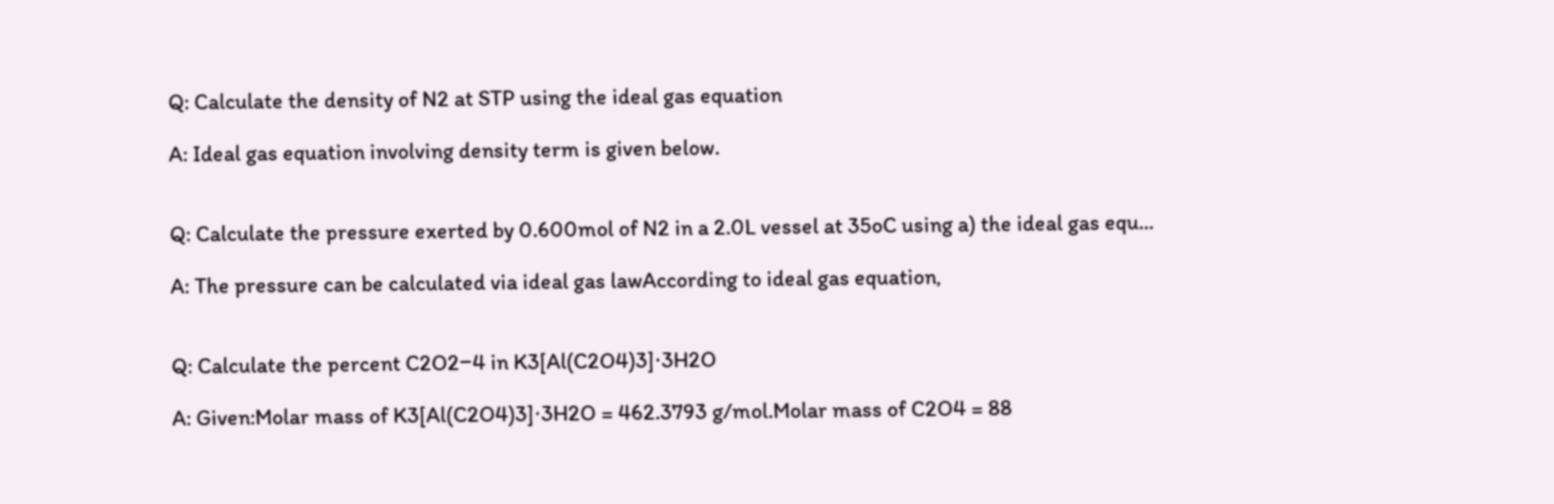Q: Calculate the density of N2 at STP using the ideal gas equation

A: Ideal gas equation involving density term is given below.


Q: Calculate the pressure exerted by 0.600mol of N2 in a 2.0L vessel at 35oC using a) the ideal gas equ...

A: The pressure can be calculated via ideal gas lawAccording to ideal gas equation,


Q: Calculate the percent C2O2−4 in K3[Al(C2O4)3]⋅3H2O

A: Given:Molar mass of K3[Al(C2O4)3]⋅3H2O = 462.3793 g/mol.Molar mass of C2O4 = 88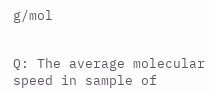g/mol


Q: The average molecular speed in sample of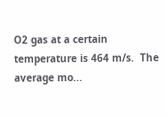O2 gas at a certain temperature is 464 m/s.  The average mo...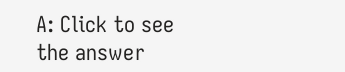A: Click to see the answer